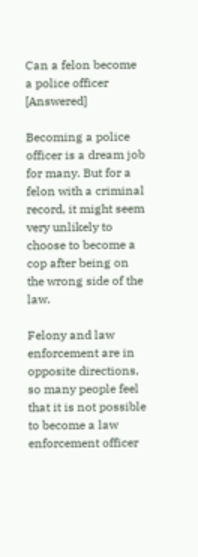Can a felon become a police officer [Answered]

Becoming a police officer is a dream job for many. But for a felon with a criminal record, it might seem very unlikely to choose to become a cop after being on the wrong side of the law.

Felony and law enforcement are in opposite directions, so many people feel that it is not possible to become a law enforcement officer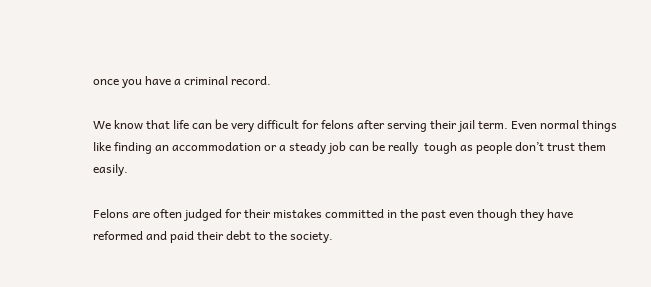once you have a criminal record.

We know that life can be very difficult for felons after serving their jail term. Even normal things like finding an accommodation or a steady job can be really  tough as people don’t trust them easily.

Felons are often judged for their mistakes committed in the past even though they have reformed and paid their debt to the society.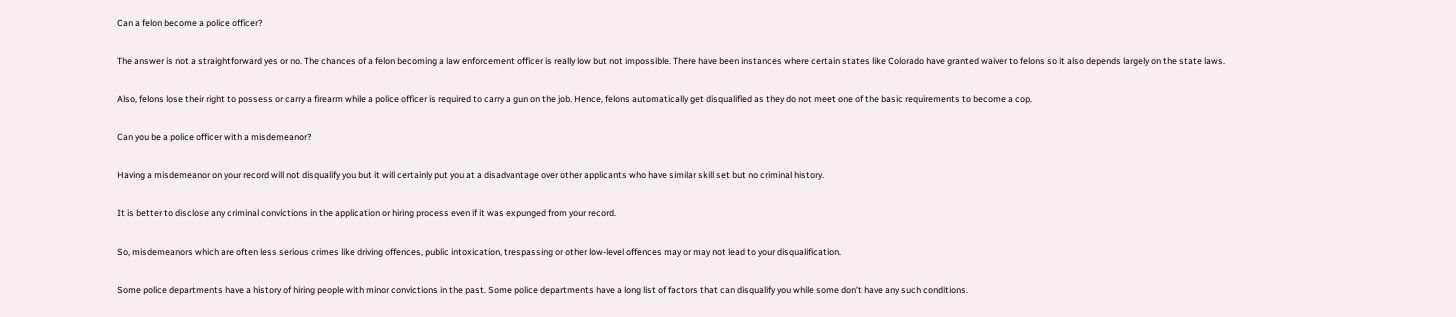Can a felon become a police officer?

The answer is not a straightforward yes or no. The chances of a felon becoming a law enforcement officer is really low but not impossible. There have been instances where certain states like Colorado have granted waiver to felons so it also depends largely on the state laws.

Also, felons lose their right to possess or carry a firearm while a police officer is required to carry a gun on the job. Hence, felons automatically get disqualified as they do not meet one of the basic requirements to become a cop.

Can you be a police officer with a misdemeanor?

Having a misdemeanor on your record will not disqualify you but it will certainly put you at a disadvantage over other applicants who have similar skill set but no criminal history.

It is better to disclose any criminal convictions in the application or hiring process even if it was expunged from your record.

So, misdemeanors which are often less serious crimes like driving offences, public intoxication, trespassing or other low-level offences may or may not lead to your disqualification.

Some police departments have a history of hiring people with minor convictions in the past. Some police departments have a long list of factors that can disqualify you while some don’t have any such conditions.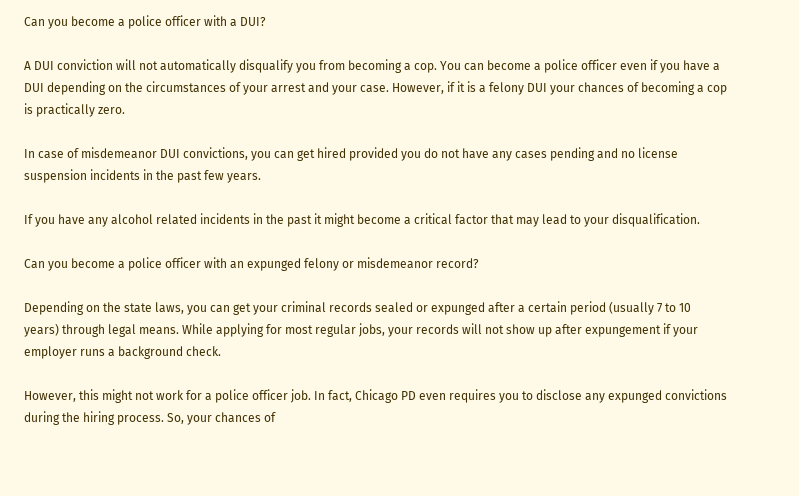Can you become a police officer with a DUI?

A DUI conviction will not automatically disqualify you from becoming a cop. You can become a police officer even if you have a DUI depending on the circumstances of your arrest and your case. However, if it is a felony DUI your chances of becoming a cop is practically zero.

In case of misdemeanor DUI convictions, you can get hired provided you do not have any cases pending and no license suspension incidents in the past few years.

If you have any alcohol related incidents in the past it might become a critical factor that may lead to your disqualification.

Can you become a police officer with an expunged felony or misdemeanor record?

Depending on the state laws, you can get your criminal records sealed or expunged after a certain period (usually 7 to 10 years) through legal means. While applying for most regular jobs, your records will not show up after expungement if your employer runs a background check.

However, this might not work for a police officer job. In fact, Chicago PD even requires you to disclose any expunged convictions during the hiring process. So, your chances of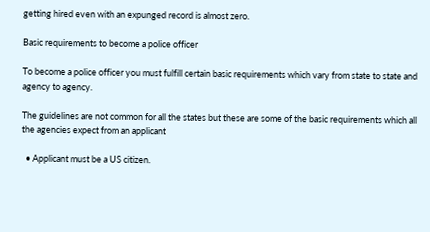getting hired even with an expunged record is almost zero.

Basic requirements to become a police officer

To become a police officer you must fulfill certain basic requirements which vary from state to state and agency to agency.

The guidelines are not common for all the states but these are some of the basic requirements which all the agencies expect from an applicant

  • Applicant must be a US citizen.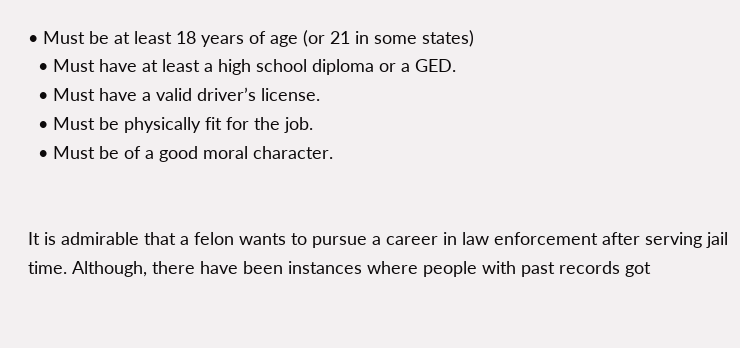• Must be at least 18 years of age (or 21 in some states)
  • Must have at least a high school diploma or a GED.
  • Must have a valid driver’s license.
  • Must be physically fit for the job.
  • Must be of a good moral character.


It is admirable that a felon wants to pursue a career in law enforcement after serving jail time. Although, there have been instances where people with past records got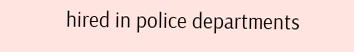hired in police departments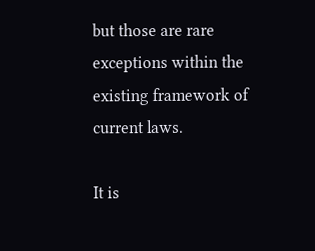but those are rare exceptions within the existing framework of current laws.

It is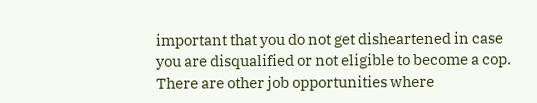important that you do not get disheartened in case you are disqualified or not eligible to become a cop. There are other job opportunities where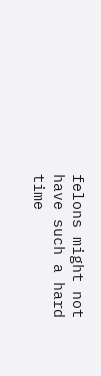felons might not have such a hard time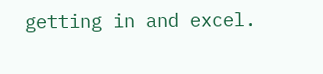getting in and excel.